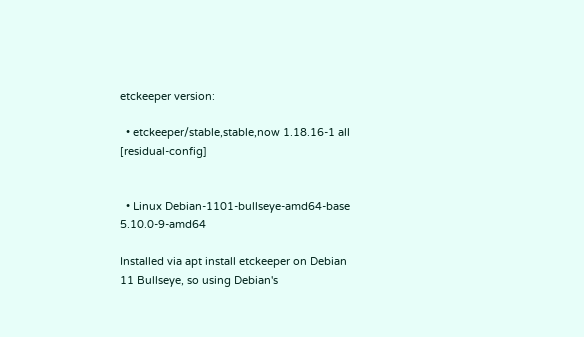etckeeper version:

  • etckeeper/stable,stable,now 1.18.16-1 all [residual-config]


  • Linux Debian-1101-bullseye-amd64-base 5.10.0-9-amd64

Installed via apt install etckeeper on Debian 11 Bullseye, so using Debian's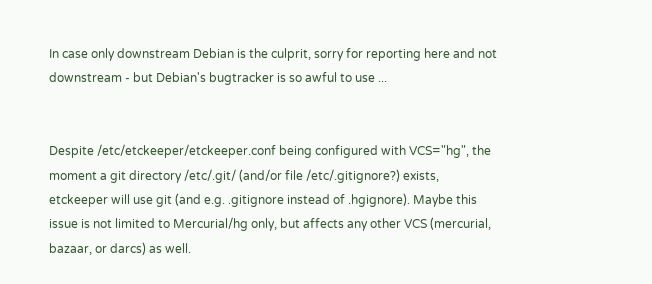In case only downstream Debian is the culprit, sorry for reporting here and not downstream - but Debian's bugtracker is so awful to use ...


Despite /etc/etckeeper/etckeeper.conf being configured with VCS="hg", the moment a git directory /etc/.git/ (and/or file /etc/.gitignore?) exists, etckeeper will use git (and e.g. .gitignore instead of .hgignore). Maybe this issue is not limited to Mercurial/hg only, but affects any other VCS (mercurial, bazaar, or darcs) as well.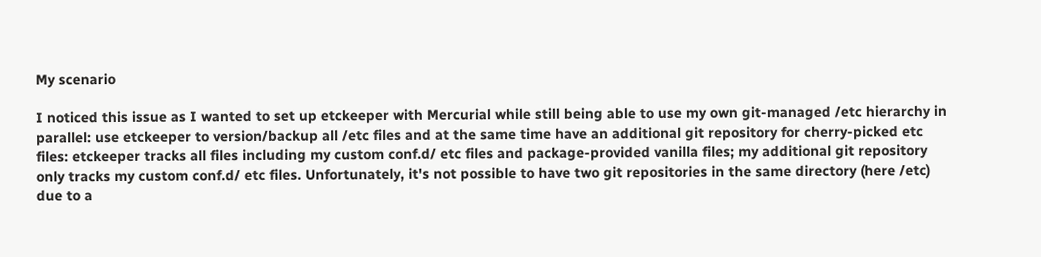My scenario

I noticed this issue as I wanted to set up etckeeper with Mercurial while still being able to use my own git-managed /etc hierarchy in parallel: use etckeeper to version/backup all /etc files and at the same time have an additional git repository for cherry-picked etc files: etckeeper tracks all files including my custom conf.d/ etc files and package-provided vanilla files; my additional git repository only tracks my custom conf.d/ etc files. Unfortunately, it's not possible to have two git repositories in the same directory (here /etc) due to a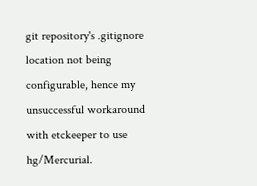git repository's .gitignore location not being configurable, hence my unsuccessful workaround with etckeeper to use hg/Mercurial.